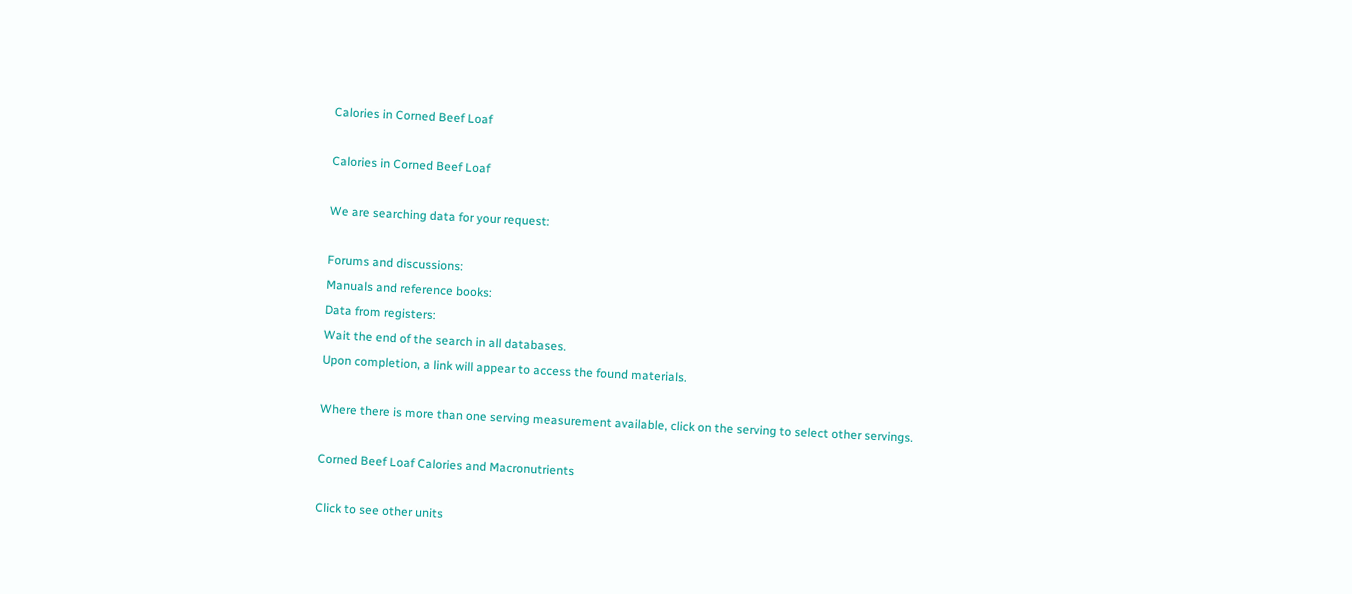Calories in Corned Beef Loaf

Calories in Corned Beef Loaf

We are searching data for your request:

Forums and discussions:
Manuals and reference books:
Data from registers:
Wait the end of the search in all databases.
Upon completion, a link will appear to access the found materials.

Where there is more than one serving measurement available, click on the serving to select other servings.

Corned Beef Loaf Calories and Macronutrients

Click to see other units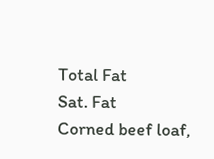Total Fat
Sat. Fat
Corned beef loaf,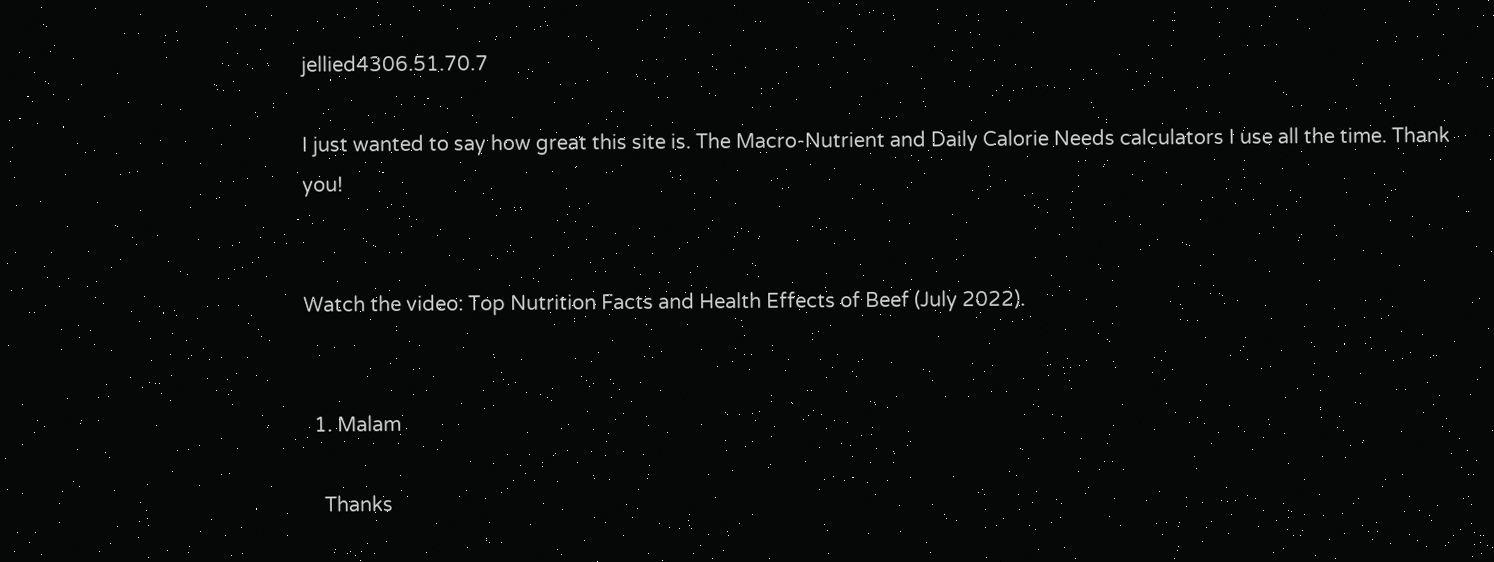jellied4306.51.70.7

I just wanted to say how great this site is. The Macro-Nutrient and Daily Calorie Needs calculators I use all the time. Thank you!


Watch the video: Top Nutrition Facts and Health Effects of Beef (July 2022).


  1. Malam

    Thanks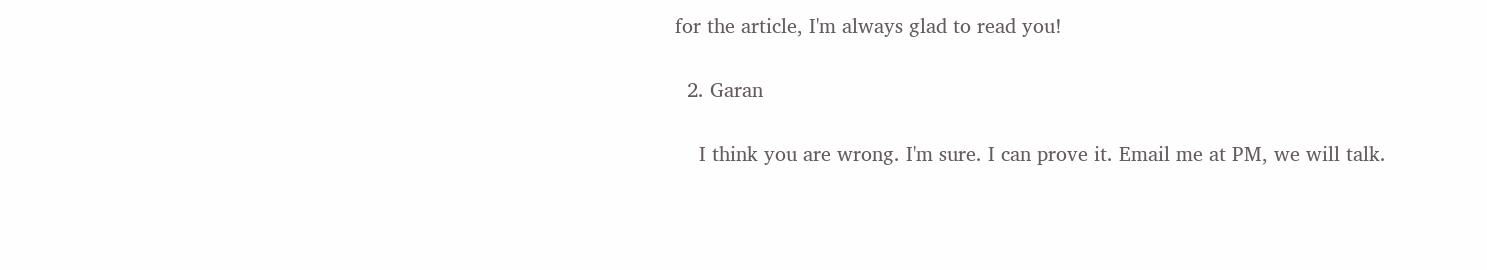for the article, I'm always glad to read you!

  2. Garan

    I think you are wrong. I'm sure. I can prove it. Email me at PM, we will talk.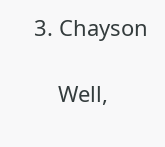3. Chayson

    Well,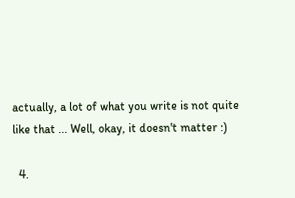actually, a lot of what you write is not quite like that ... Well, okay, it doesn't matter :)

  4.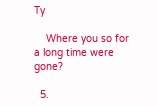Ty

    Where you so for a long time were gone?

  5.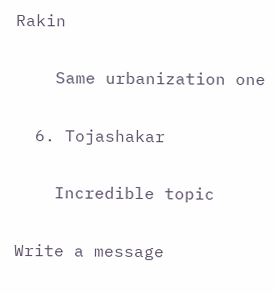Rakin

    Same urbanization one

  6. Tojashakar

    Incredible topic

Write a message